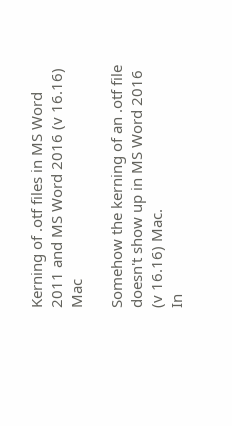Kerning of .otf files in MS Word 2011 and MS Word 2016 (v 16.16) Mac

Somehow the kerning of an .otf file doesn't show up in MS Word 2016 (v 16.16) Mac.
In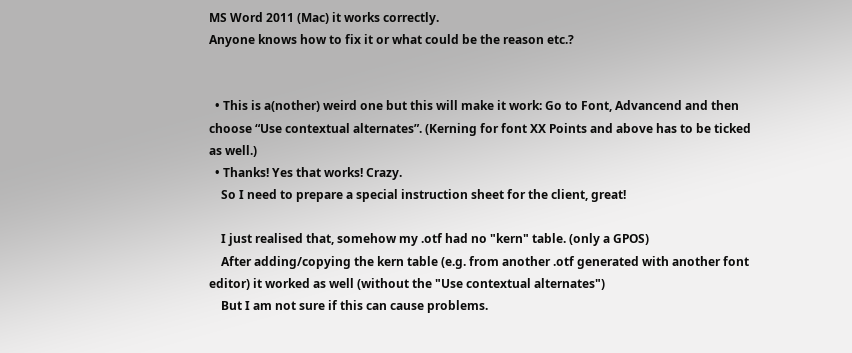MS Word 2011 (Mac) it works correctly.
Anyone knows how to fix it or what could be the reason etc.?


  • This is a(nother) weird one but this will make it work: Go to Font, Advancend and then choose “Use contextual alternates”. (Kerning for font XX Points and above has to be ticked as well.)
  • Thanks! Yes that works! Crazy.
    So I need to prepare a special instruction sheet for the client, great!

    I just realised that, somehow my .otf had no "kern" table. (only a GPOS)
    After adding/copying the kern table (e.g. from another .otf generated with another font editor) it worked as well (without the "Use contextual alternates")
    But I am not sure if this can cause problems.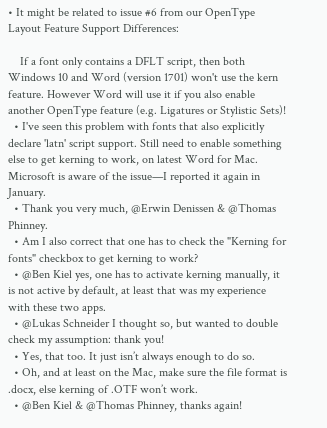• It might be related to issue #6 from our OpenType Layout Feature Support Differences:

    If a font only contains a DFLT script, then both Windows 10 and Word (version 1701) won't use the kern feature. However Word will use it if you also enable another OpenType feature (e.g. Ligatures or Stylistic Sets)!
  • I've seen this problem with fonts that also explicitly declare 'latn' script support. Still need to enable something else to get kerning to work, on latest Word for Mac. Microsoft is aware of the issue—I reported it again in January.
  • Thank you very much, @Erwin Denissen & @Thomas Phinney.
  • Am I also correct that one has to check the "Kerning for fonts" checkbox to get kerning to work?
  • @Ben Kiel yes, one has to activate kerning manually, it is not active by default, at least that was my experience with these two apps.
  • @Lukas Schneider I thought so, but wanted to double check my assumption: thank you!
  • Yes, that too. It just isn’t always enough to do so.
  • Oh, and at least on the Mac, make sure the file format is .docx, else kerning of .OTF won’t work.
  • @Ben Kiel & @Thomas Phinney, thanks again!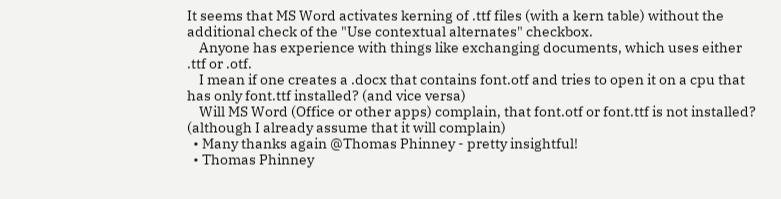It seems that MS Word activates kerning of .ttf files (with a kern table) without the additional check of the "Use contextual alternates" checkbox.
    Anyone has experience with things like exchanging documents, which uses either .ttf or .otf.
    I mean if one creates a .docx that contains font.otf and tries to open it on a cpu that has only font.ttf installed? (and vice versa)
    Will MS Word (Office or other apps) complain, that font.otf or font.ttf is not installed? (although I already assume that it will complain)
  • Many thanks again @Thomas Phinney - pretty insightful!
  • Thomas Phinney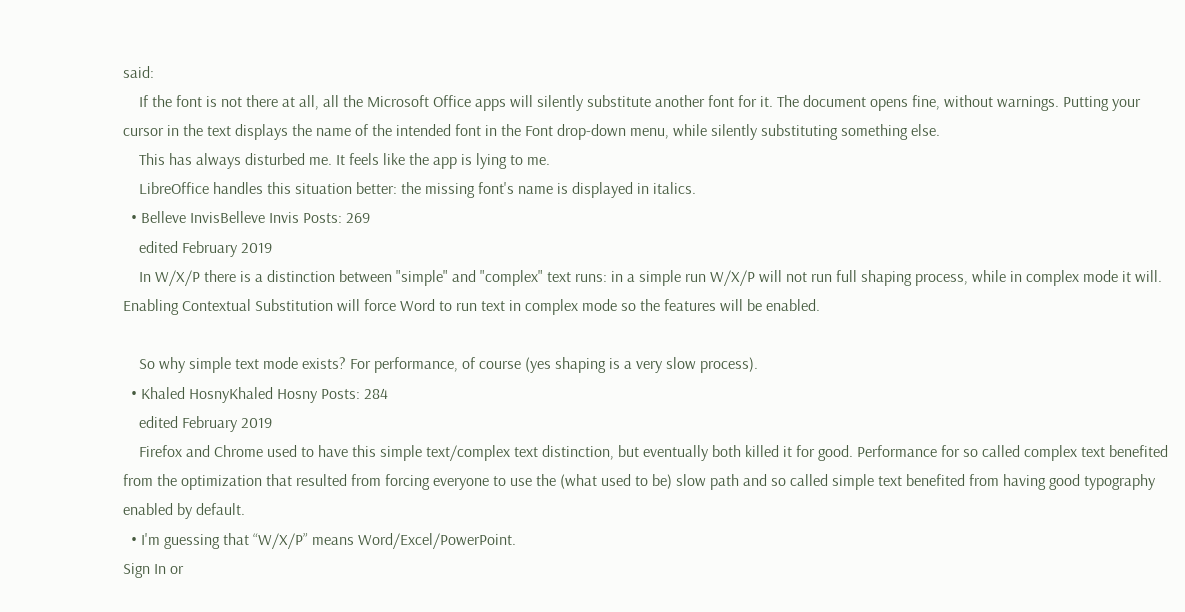said:
    If the font is not there at all, all the Microsoft Office apps will silently substitute another font for it. The document opens fine, without warnings. Putting your cursor in the text displays the name of the intended font in the Font drop-down menu, while silently substituting something else.
    This has always disturbed me. It feels like the app is lying to me.
    LibreOffice handles this situation better: the missing font's name is displayed in italics.
  • Belleve InvisBelleve Invis Posts: 269
    edited February 2019
    In W/X/P there is a distinction between "simple" and "complex" text runs: in a simple run W/X/P will not run full shaping process, while in complex mode it will. Enabling Contextual Substitution will force Word to run text in complex mode so the features will be enabled.

    So why simple text mode exists? For performance, of course (yes shaping is a very slow process).
  • Khaled HosnyKhaled Hosny Posts: 284
    edited February 2019
    Firefox and Chrome used to have this simple text/complex text distinction, but eventually both killed it for good. Performance for so called complex text benefited from the optimization that resulted from forcing everyone to use the (what used to be) slow path and so called simple text benefited from having good typography enabled by default.
  • I'm guessing that “W/X/P” means Word/Excel/PowerPoint.
Sign In or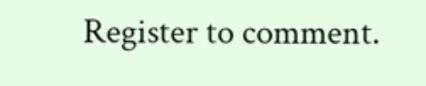Register to comment.